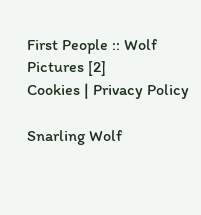First People :: Wolf Pictures [2]
Cookies | Privacy Policy

Snarling Wolf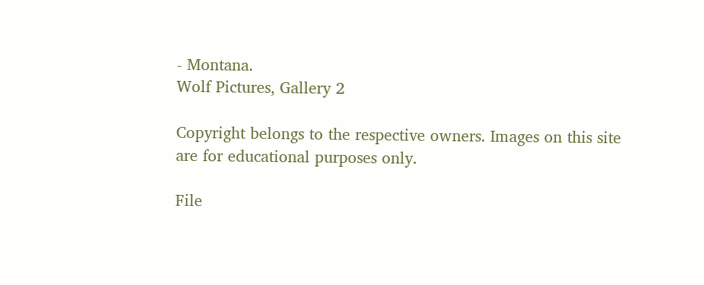- Montana.
Wolf Pictures, Gallery 2

Copyright belongs to the respective owners. Images on this site are for educational purposes only.

File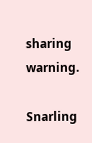sharing warning.

Snarling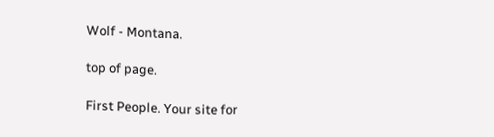Wolf - Montana.

top of page.

First People. Your site for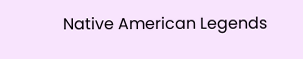Native American Legends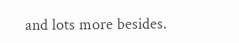and lots more besides.